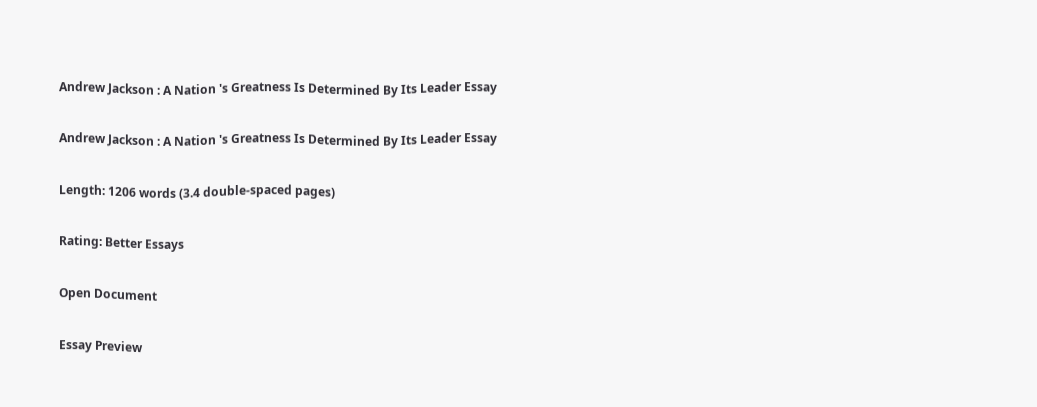Andrew Jackson : A Nation 's Greatness Is Determined By Its Leader Essay

Andrew Jackson : A Nation 's Greatness Is Determined By Its Leader Essay

Length: 1206 words (3.4 double-spaced pages)

Rating: Better Essays

Open Document

Essay Preview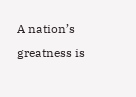A nation’s greatness is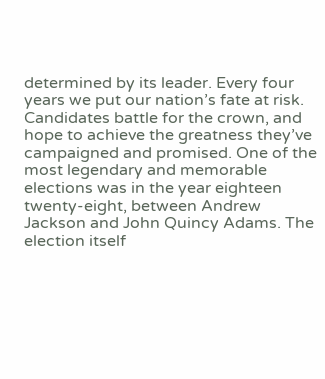determined by its leader. Every four years we put our nation’s fate at risk. Candidates battle for the crown, and hope to achieve the greatness they’ve campaigned and promised. One of the most legendary and memorable elections was in the year eighteen twenty-eight, between Andrew Jackson and John Quincy Adams. The election itself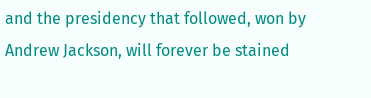and the presidency that followed, won by Andrew Jackson, will forever be stained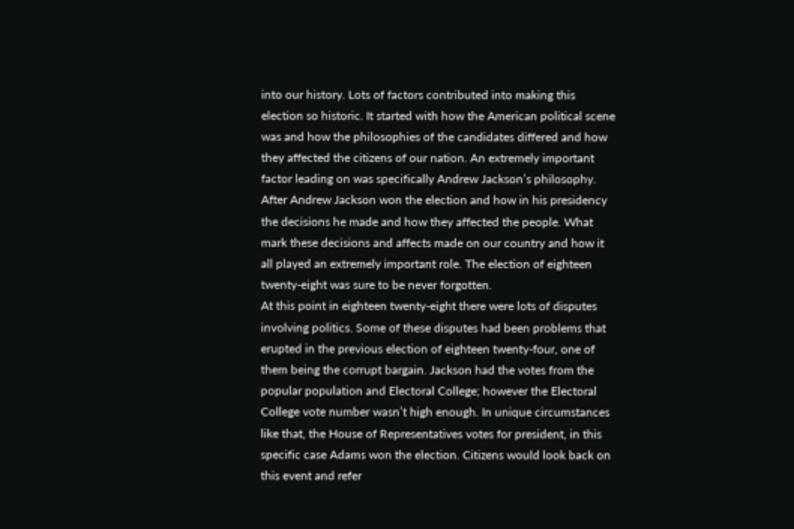into our history. Lots of factors contributed into making this election so historic. It started with how the American political scene was and how the philosophies of the candidates differed and how they affected the citizens of our nation. An extremely important factor leading on was specifically Andrew Jackson’s philosophy. After Andrew Jackson won the election and how in his presidency the decisions he made and how they affected the people. What mark these decisions and affects made on our country and how it all played an extremely important role. The election of eighteen twenty-eight was sure to be never forgotten.
At this point in eighteen twenty-eight there were lots of disputes involving politics. Some of these disputes had been problems that erupted in the previous election of eighteen twenty-four, one of them being the corrupt bargain. Jackson had the votes from the popular population and Electoral College; however the Electoral College vote number wasn’t high enough. In unique circumstances like that, the House of Representatives votes for president, in this specific case Adams won the election. Citizens would look back on this event and refer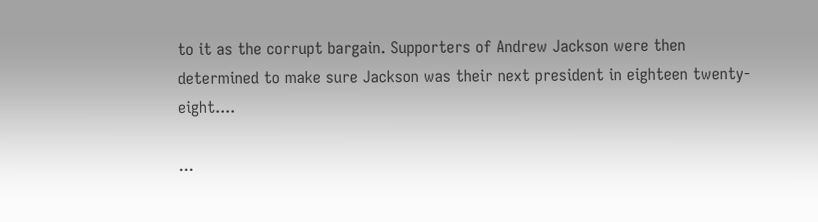to it as the corrupt bargain. Supporters of Andrew Jackson were then determined to make sure Jackson was their next president in eighteen twenty-eight....

...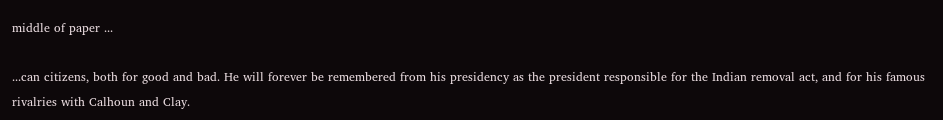middle of paper ...

...can citizens, both for good and bad. He will forever be remembered from his presidency as the president responsible for the Indian removal act, and for his famous rivalries with Calhoun and Clay.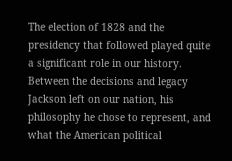The election of 1828 and the presidency that followed played quite a significant role in our history. Between the decisions and legacy Jackson left on our nation, his philosophy he chose to represent, and what the American political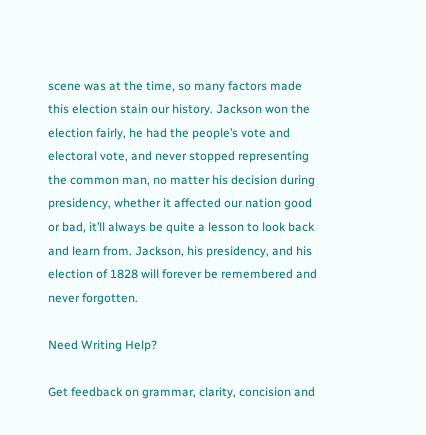scene was at the time, so many factors made this election stain our history. Jackson won the election fairly, he had the people’s vote and electoral vote, and never stopped representing the common man, no matter his decision during presidency, whether it affected our nation good or bad, it’ll always be quite a lesson to look back and learn from. Jackson, his presidency, and his election of 1828 will forever be remembered and never forgotten.

Need Writing Help?

Get feedback on grammar, clarity, concision and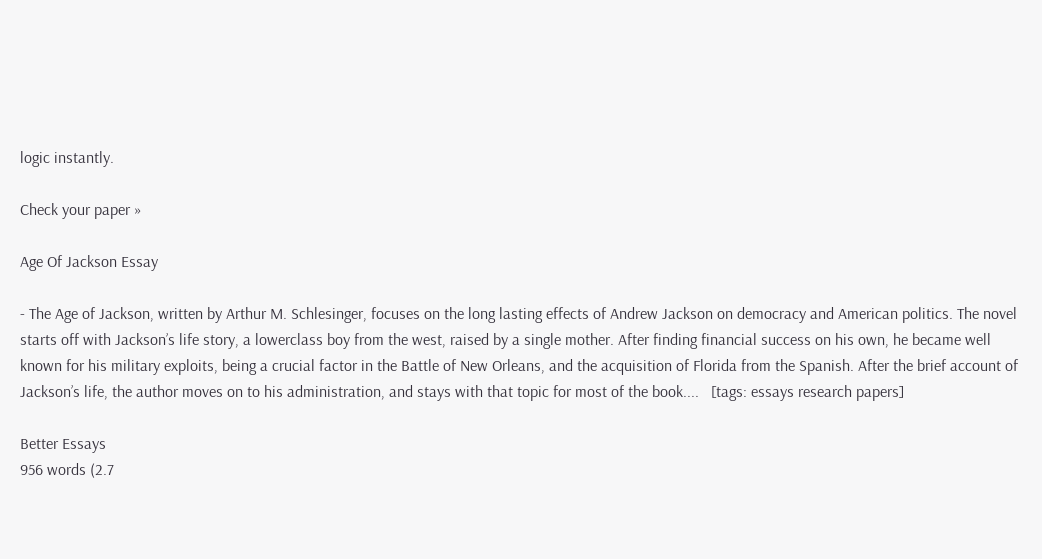logic instantly.

Check your paper »

Age Of Jackson Essay

- The Age of Jackson, written by Arthur M. Schlesinger, focuses on the long lasting effects of Andrew Jackson on democracy and American politics. The novel starts off with Jackson’s life story, a lowerclass boy from the west, raised by a single mother. After finding financial success on his own, he became well known for his military exploits, being a crucial factor in the Battle of New Orleans, and the acquisition of Florida from the Spanish. After the brief account of Jackson’s life, the author moves on to his administration, and stays with that topic for most of the book....   [tags: essays research papers]

Better Essays
956 words (2.7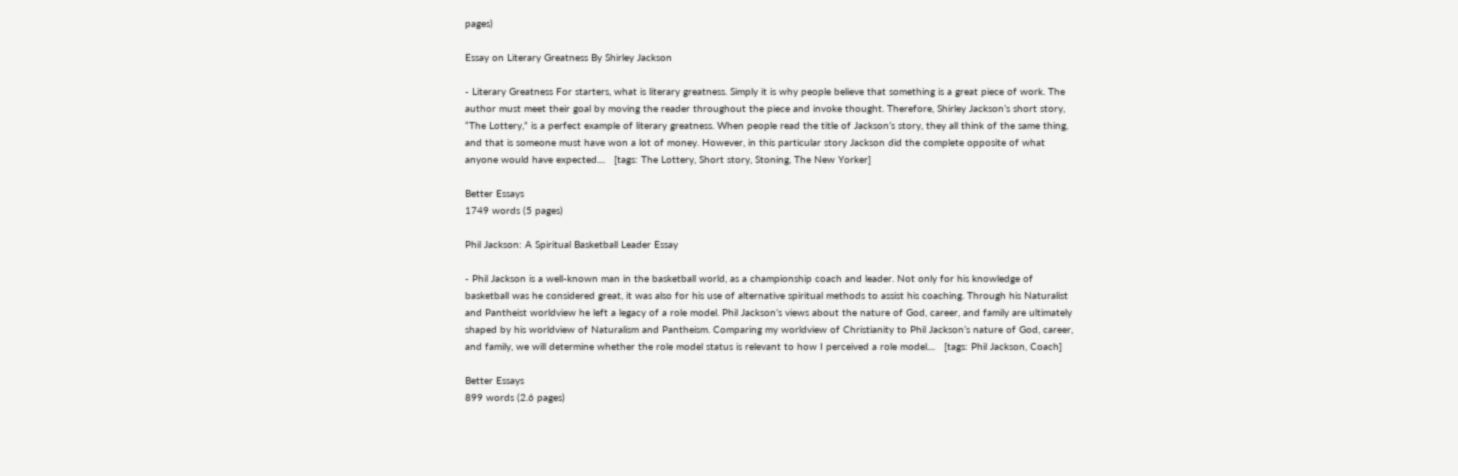pages)

Essay on Literary Greatness By Shirley Jackson

- Literary Greatness For starters, what is literary greatness. Simply it is why people believe that something is a great piece of work. The author must meet their goal by moving the reader throughout the piece and invoke thought. Therefore, Shirley Jackson’s short story, “The Lottery,” is a perfect example of literary greatness. When people read the title of Jackson’s story, they all think of the same thing, and that is someone must have won a lot of money. However, in this particular story Jackson did the complete opposite of what anyone would have expected....   [tags: The Lottery, Short story, Stoning, The New Yorker]

Better Essays
1749 words (5 pages)

Phil Jackson: A Spiritual Basketball Leader Essay

- Phil Jackson is a well-known man in the basketball world, as a championship coach and leader. Not only for his knowledge of basketball was he considered great, it was also for his use of alternative spiritual methods to assist his coaching. Through his Naturalist and Pantheist worldview he left a legacy of a role model. Phil Jackson’s views about the nature of God, career, and family are ultimately shaped by his worldview of Naturalism and Pantheism. Comparing my worldview of Christianity to Phil Jackson’s nature of God, career, and family, we will determine whether the role model status is relevant to how I perceived a role model....   [tags: Phil Jackson, Coach]

Better Essays
899 words (2.6 pages)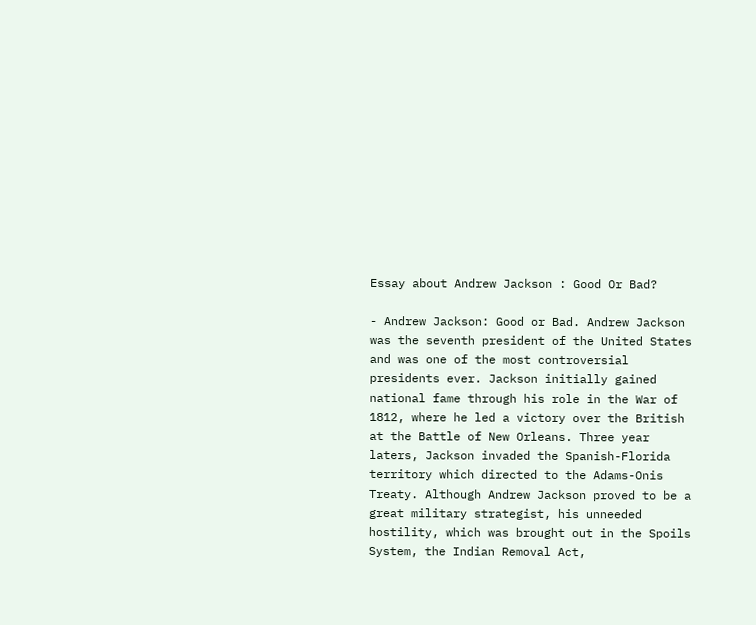Essay about Andrew Jackson : Good Or Bad?

- Andrew Jackson: Good or Bad. Andrew Jackson was the seventh president of the United States and was one of the most controversial presidents ever. Jackson initially gained national fame through his role in the War of 1812, where he led a victory over the British at the Battle of New Orleans. Three year laters, Jackson invaded the Spanish-Florida territory which directed to the Adams-Onis Treaty. Although Andrew Jackson proved to be a great military strategist, his unneeded hostility, which was brought out in the Spoils System, the Indian Removal Act,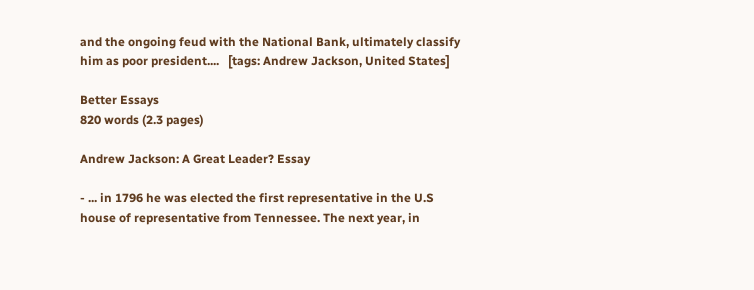and the ongoing feud with the National Bank, ultimately classify him as poor president....   [tags: Andrew Jackson, United States]

Better Essays
820 words (2.3 pages)

Andrew Jackson: A Great Leader? Essay

- ... in 1796 he was elected the first representative in the U.S house of representative from Tennessee. The next year, in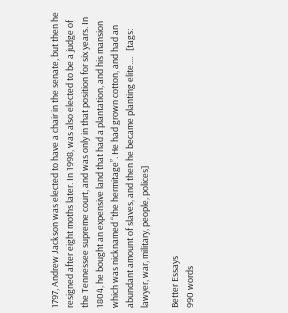1797, Andrew Jackson was elected to have a chair in the senate, but then he resigned after eight moths later. In 1998, was also elected to be a judge of the Tennessee supreme court, and was only in that position for six years. In 1804, he bought an expensive land that had a plantation, and his mansion which was nicknamed “the hermitage”. He had grown cotton, and had an abundant amount of slaves, and then he became planting elite....   [tags: lawyer, war, military, people, polices]

Better Essays
990 words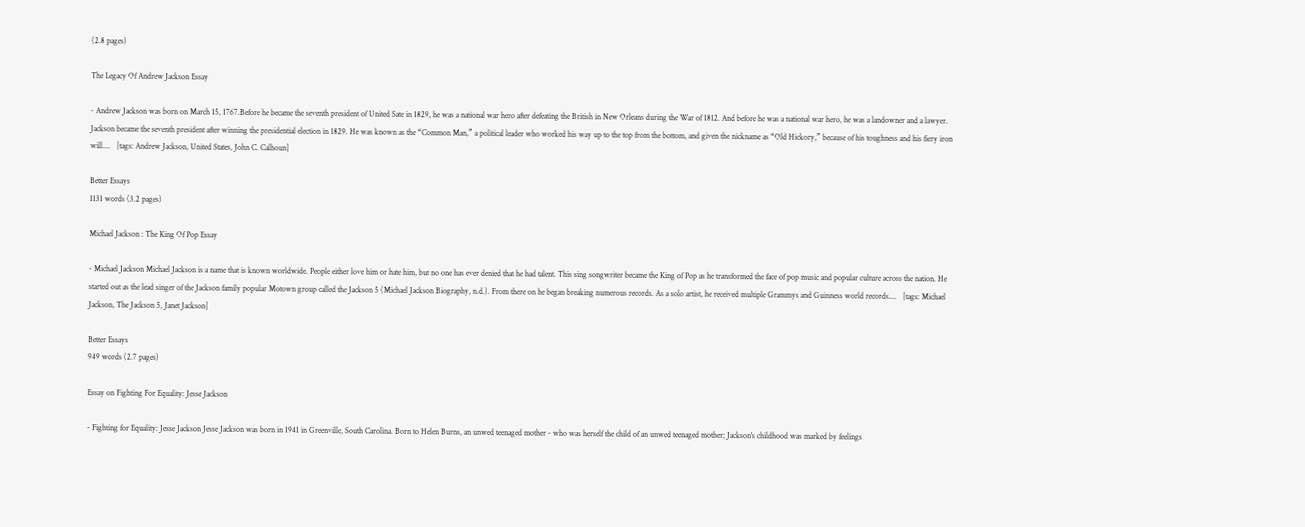(2.8 pages)

The Legacy Of Andrew Jackson Essay

- Andrew Jackson was born on March 15, 1767.Before he became the seventh president of United Sate in 1829, he was a national war hero after defeating the British in New Orleans during the War of 1812. And before he was a national war hero, he was a landowner and a lawyer. Jackson became the seventh president after winning the presidential election in 1829. He was known as the “Common Man,” a political leader who worked his way up to the top from the bottom, and given the nickname as “Old Hickory,” because of his toughness and his fiery iron will....   [tags: Andrew Jackson, United States, John C. Calhoun]

Better Essays
1131 words (3.2 pages)

Michael Jackson : The King Of Pop Essay

- Michael Jackson Michael Jackson is a name that is known worldwide. People either love him or hate him, but no one has ever denied that he had talent. This sing songwriter became the King of Pop as he transformed the face of pop music and popular culture across the nation. He started out as the lead singer of the Jackson family popular Motown group called the Jackson 5 (Michael Jackson Biography, n.d.). From there on he began breaking numerous records. As a solo artist, he received multiple Grammys and Guinness world records....   [tags: Michael Jackson, The Jackson 5, Janet Jackson]

Better Essays
949 words (2.7 pages)

Essay on Fighting For Equality: Jesse Jackson

- Fighting for Equality: Jesse Jackson Jesse Jackson was born in 1941 in Greenville, South Carolina. Born to Helen Burns, an unwed teenaged mother - who was herself the child of an unwed teenaged mother; Jackson's childhood was marked by feelings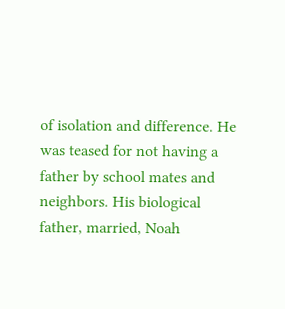of isolation and difference. He was teased for not having a father by school mates and neighbors. His biological father, married, Noah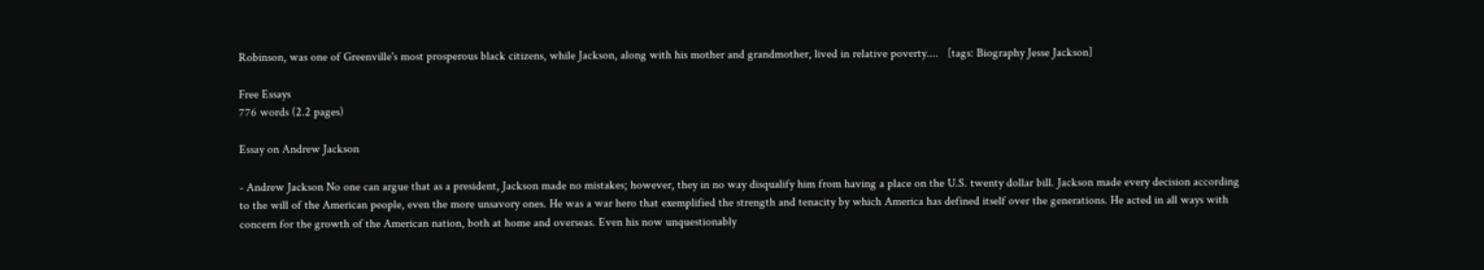Robinson, was one of Greenville's most prosperous black citizens, while Jackson, along with his mother and grandmother, lived in relative poverty....   [tags: Biography Jesse Jackson]

Free Essays
776 words (2.2 pages)

Essay on Andrew Jackson

- Andrew Jackson No one can argue that as a president, Jackson made no mistakes; however, they in no way disqualify him from having a place on the U.S. twenty dollar bill. Jackson made every decision according to the will of the American people, even the more unsavory ones. He was a war hero that exemplified the strength and tenacity by which America has defined itself over the generations. He acted in all ways with concern for the growth of the American nation, both at home and overseas. Even his now unquestionably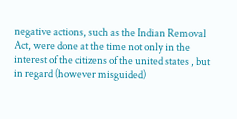negative actions, such as the Indian Removal Act, were done at the time not only in the interest of the citizens of the united states , but in regard (however misguided)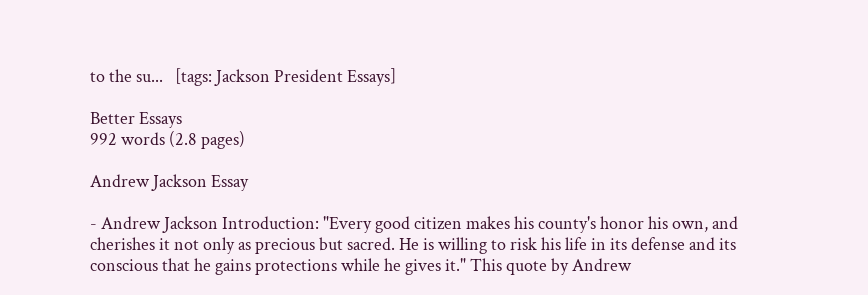to the su...   [tags: Jackson President Essays]

Better Essays
992 words (2.8 pages)

Andrew Jackson Essay

- Andrew Jackson Introduction: "Every good citizen makes his county's honor his own, and cherishes it not only as precious but sacred. He is willing to risk his life in its defense and its conscious that he gains protections while he gives it." This quote by Andrew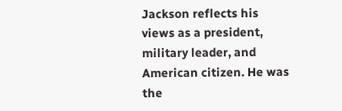Jackson reflects his views as a president, military leader, and American citizen. He was the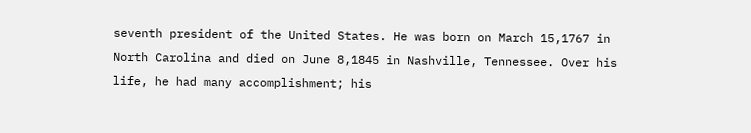seventh president of the United States. He was born on March 15,1767 in North Carolina and died on June 8,1845 in Nashville, Tennessee. Over his life, he had many accomplishment; his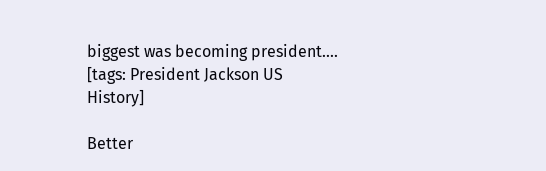biggest was becoming president....   [tags: President Jackson US History]

Better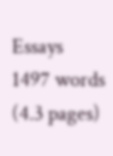Essays
1497 words (4.3 pages)